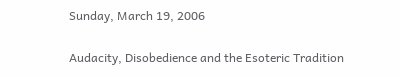Sunday, March 19, 2006

Audacity, Disobedience and the Esoteric Tradition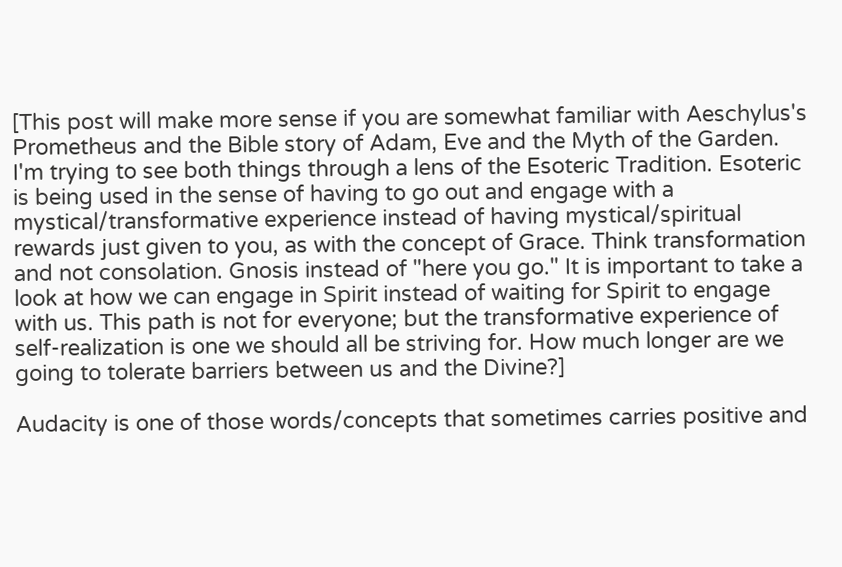[This post will make more sense if you are somewhat familiar with Aeschylus's Prometheus and the Bible story of Adam, Eve and the Myth of the Garden. I'm trying to see both things through a lens of the Esoteric Tradition. Esoteric is being used in the sense of having to go out and engage with a mystical/transformative experience instead of having mystical/spiritual rewards just given to you, as with the concept of Grace. Think transformation and not consolation. Gnosis instead of "here you go." It is important to take a look at how we can engage in Spirit instead of waiting for Spirit to engage with us. This path is not for everyone; but the transformative experience of self-realization is one we should all be striving for. How much longer are we going to tolerate barriers between us and the Divine?]

Audacity is one of those words/concepts that sometimes carries positive and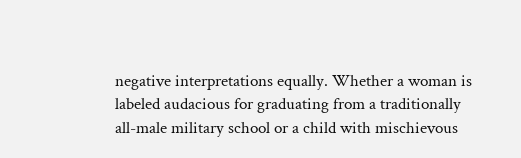negative interpretations equally. Whether a woman is labeled audacious for graduating from a traditionally all-male military school or a child with mischievous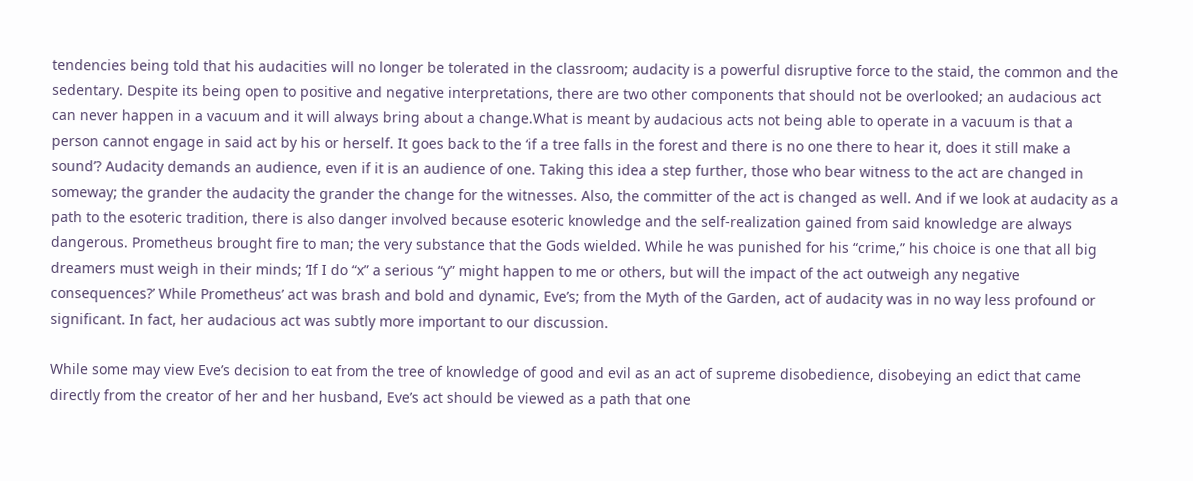tendencies being told that his audacities will no longer be tolerated in the classroom; audacity is a powerful disruptive force to the staid, the common and the sedentary. Despite its being open to positive and negative interpretations, there are two other components that should not be overlooked; an audacious act can never happen in a vacuum and it will always bring about a change.What is meant by audacious acts not being able to operate in a vacuum is that a person cannot engage in said act by his or herself. It goes back to the ‘if a tree falls in the forest and there is no one there to hear it, does it still make a sound’? Audacity demands an audience, even if it is an audience of one. Taking this idea a step further, those who bear witness to the act are changed in someway; the grander the audacity the grander the change for the witnesses. Also, the committer of the act is changed as well. And if we look at audacity as a path to the esoteric tradition, there is also danger involved because esoteric knowledge and the self-realization gained from said knowledge are always dangerous. Prometheus brought fire to man; the very substance that the Gods wielded. While he was punished for his “crime,” his choice is one that all big dreamers must weigh in their minds; ‘If I do “x” a serious “y” might happen to me or others, but will the impact of the act outweigh any negative consequences?’ While Prometheus’ act was brash and bold and dynamic, Eve’s; from the Myth of the Garden, act of audacity was in no way less profound or significant. In fact, her audacious act was subtly more important to our discussion.

While some may view Eve’s decision to eat from the tree of knowledge of good and evil as an act of supreme disobedience, disobeying an edict that came directly from the creator of her and her husband, Eve’s act should be viewed as a path that one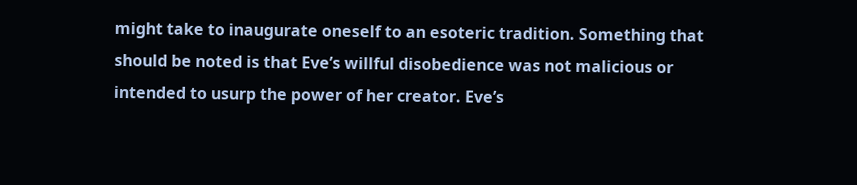might take to inaugurate oneself to an esoteric tradition. Something that should be noted is that Eve’s willful disobedience was not malicious or intended to usurp the power of her creator. Eve’s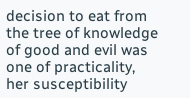decision to eat from the tree of knowledge of good and evil was one of practicality, her susceptibility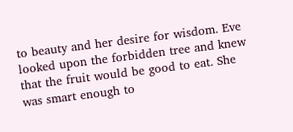to beauty and her desire for wisdom. Eve looked upon the forbidden tree and knew that the fruit would be good to eat. She was smart enough to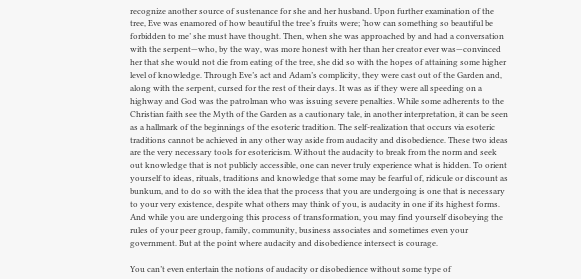recognize another source of sustenance for she and her husband. Upon further examination of the tree, Eve was enamored of how beautiful the tree’s fruits were; ‘how can something so beautiful be forbidden to me’ she must have thought. Then, when she was approached by and had a conversation with the serpent—who, by the way, was more honest with her than her creator ever was—convinced her that she would not die from eating of the tree, she did so with the hopes of attaining some higher level of knowledge. Through Eve’s act and Adam’s complicity, they were cast out of the Garden and, along with the serpent, cursed for the rest of their days. It was as if they were all speeding on a highway and God was the patrolman who was issuing severe penalties. While some adherents to the Christian faith see the Myth of the Garden as a cautionary tale, in another interpretation, it can be seen as a hallmark of the beginnings of the esoteric tradition. The self-realization that occurs via esoteric traditions cannot be achieved in any other way aside from audacity and disobedience. These two ideas are the very necessary tools for esotericism. Without the audacity to break from the norm and seek out knowledge that is not publicly accessible, one can never truly experience what is hidden. To orient yourself to ideas, rituals, traditions and knowledge that some may be fearful of, ridicule or discount as bunkum, and to do so with the idea that the process that you are undergoing is one that is necessary to your very existence, despite what others may think of you, is audacity in one if its highest forms. And while you are undergoing this process of transformation, you may find yourself disobeying the rules of your peer group, family, community, business associates and sometimes even your government. But at the point where audacity and disobedience intersect is courage.

You can’t even entertain the notions of audacity or disobedience without some type of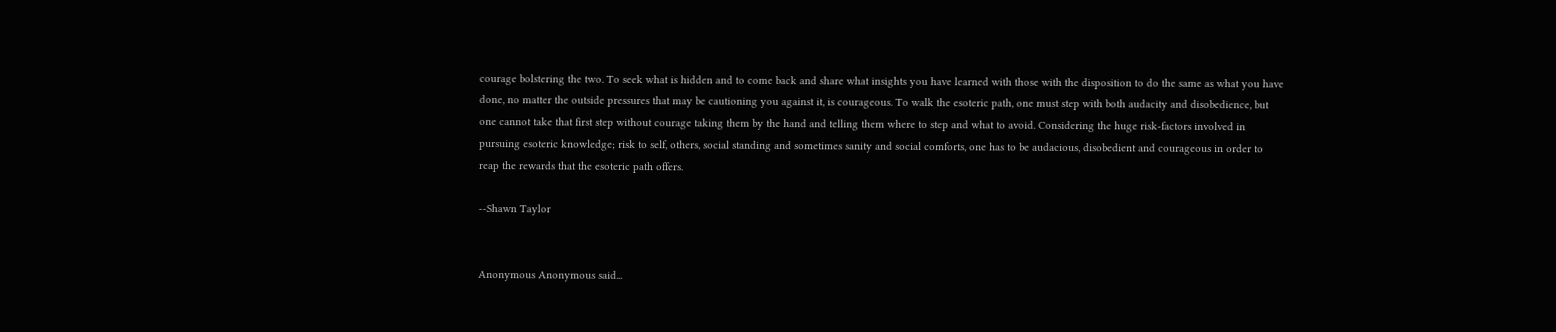courage bolstering the two. To seek what is hidden and to come back and share what insights you have learned with those with the disposition to do the same as what you have done, no matter the outside pressures that may be cautioning you against it, is courageous. To walk the esoteric path, one must step with both audacity and disobedience, but one cannot take that first step without courage taking them by the hand and telling them where to step and what to avoid. Considering the huge risk-factors involved in pursuing esoteric knowledge; risk to self, others, social standing and sometimes sanity and social comforts, one has to be audacious, disobedient and courageous in order to reap the rewards that the esoteric path offers.

--Shawn Taylor


Anonymous Anonymous said...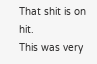That shit is on hit.
This was very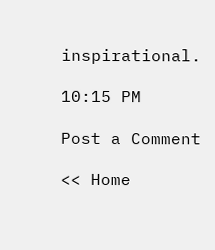inspirational.

10:15 PM

Post a Comment

<< Home